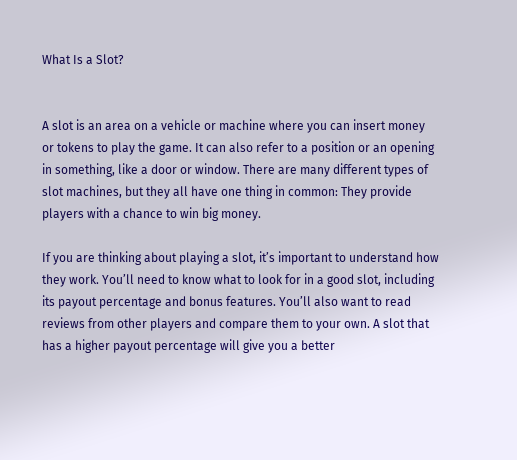What Is a Slot?


A slot is an area on a vehicle or machine where you can insert money or tokens to play the game. It can also refer to a position or an opening in something, like a door or window. There are many different types of slot machines, but they all have one thing in common: They provide players with a chance to win big money.

If you are thinking about playing a slot, it’s important to understand how they work. You’ll need to know what to look for in a good slot, including its payout percentage and bonus features. You’ll also want to read reviews from other players and compare them to your own. A slot that has a higher payout percentage will give you a better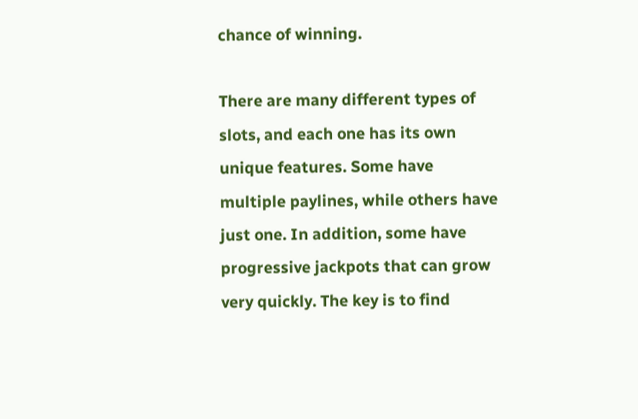chance of winning.

There are many different types of slots, and each one has its own unique features. Some have multiple paylines, while others have just one. In addition, some have progressive jackpots that can grow very quickly. The key is to find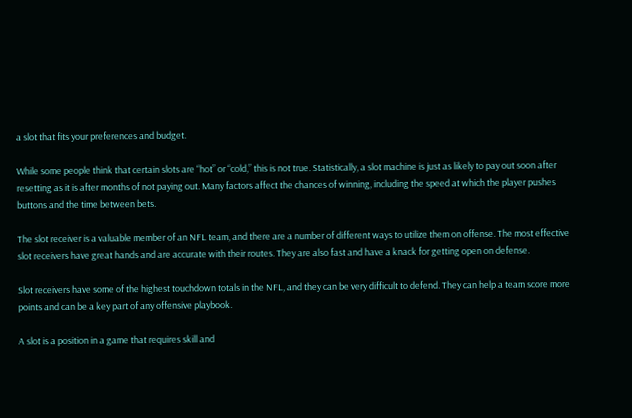a slot that fits your preferences and budget.

While some people think that certain slots are “hot” or “cold,” this is not true. Statistically, a slot machine is just as likely to pay out soon after resetting as it is after months of not paying out. Many factors affect the chances of winning, including the speed at which the player pushes buttons and the time between bets.

The slot receiver is a valuable member of an NFL team, and there are a number of different ways to utilize them on offense. The most effective slot receivers have great hands and are accurate with their routes. They are also fast and have a knack for getting open on defense.

Slot receivers have some of the highest touchdown totals in the NFL, and they can be very difficult to defend. They can help a team score more points and can be a key part of any offensive playbook.

A slot is a position in a game that requires skill and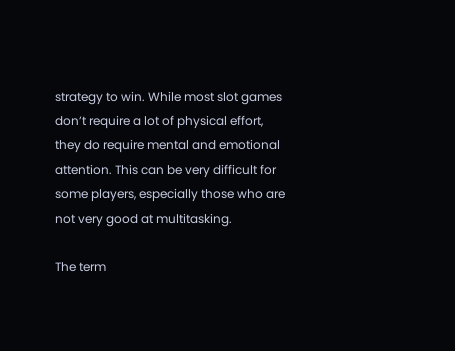strategy to win. While most slot games don’t require a lot of physical effort, they do require mental and emotional attention. This can be very difficult for some players, especially those who are not very good at multitasking.

The term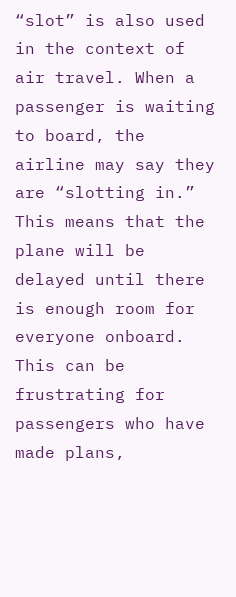“slot” is also used in the context of air travel. When a passenger is waiting to board, the airline may say they are “slotting in.” This means that the plane will be delayed until there is enough room for everyone onboard. This can be frustrating for passengers who have made plans,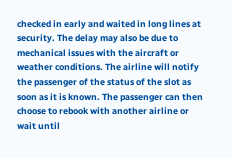checked in early and waited in long lines at security. The delay may also be due to mechanical issues with the aircraft or weather conditions. The airline will notify the passenger of the status of the slot as soon as it is known. The passenger can then choose to rebook with another airline or wait until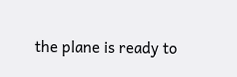the plane is ready to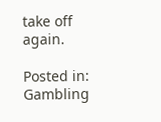take off again.

Posted in: Gambling